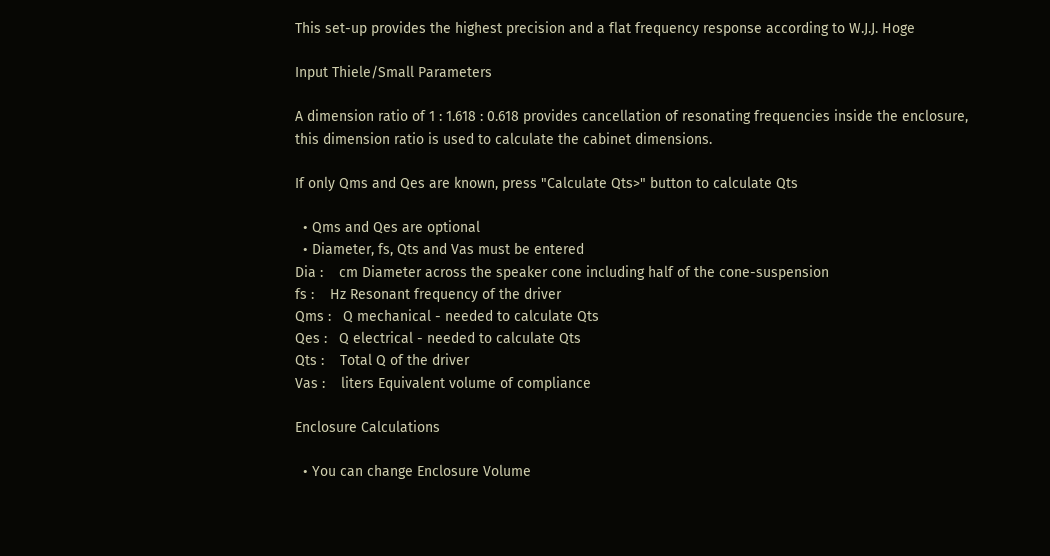This set-up provides the highest precision and a flat frequency response according to W.J.J. Hoge

Input Thiele/Small Parameters

A dimension ratio of 1 : 1.618 : 0.618 provides cancellation of resonating frequencies inside the enclosure, this dimension ratio is used to calculate the cabinet dimensions.

If only Qms and Qes are known, press "Calculate Qts>" button to calculate Qts

  • Qms and Qes are optional
  • Diameter, fs, Qts and Vas must be entered
Dia :    cm Diameter across the speaker cone including half of the cone-suspension
fs :    Hz Resonant frequency of the driver
Qms :   Q mechanical - needed to calculate Qts
Qes :   Q electrical - needed to calculate Qts
Qts :    Total Q of the driver
Vas :    liters Equivalent volume of compliance

Enclosure Calculations

  • You can change Enclosure Volume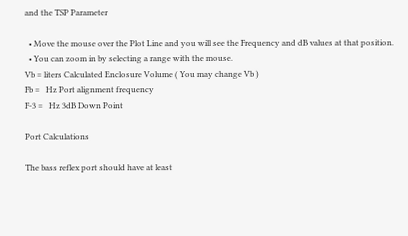and the TSP Parameter

  • Move the mouse over the Plot Line and you will see the Frequency and dB values at that position.
  • You can zoom in by selecting a range with the mouse.
Vb = liters Calculated Enclosure Volume ( You may change Vb )
Fb =   Hz Port alignment frequency
F-3 =   Hz 3dB Down Point

Port Calculations

The bass reflex port should have at least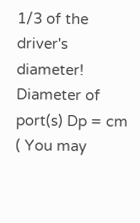1/3 of the driver's diameter!
Diameter of port(s) Dp = cm  ( You may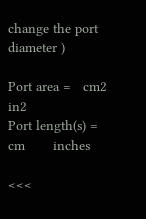change the port diameter )

Port area =   cm2     in2
Port length(s) =   cm       inches

<<<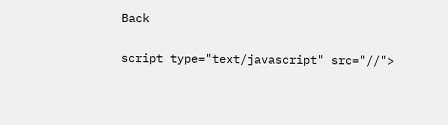Back

script type="text/javascript" src="//">